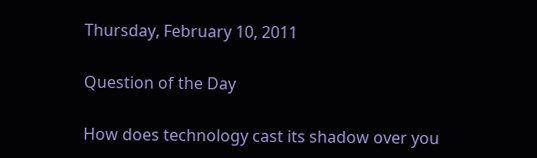Thursday, February 10, 2011

Question of the Day

How does technology cast its shadow over you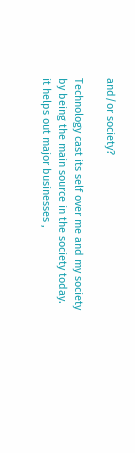and/or society?

Technology cast its self over me and my society by being the main source in the society today. it helps out major businesses ,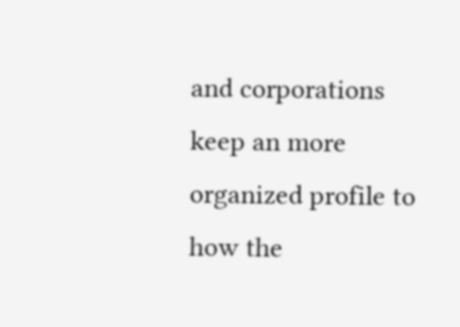and corporations keep an more organized profile to how the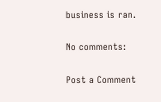business is ran.

No comments:

Post a Comment